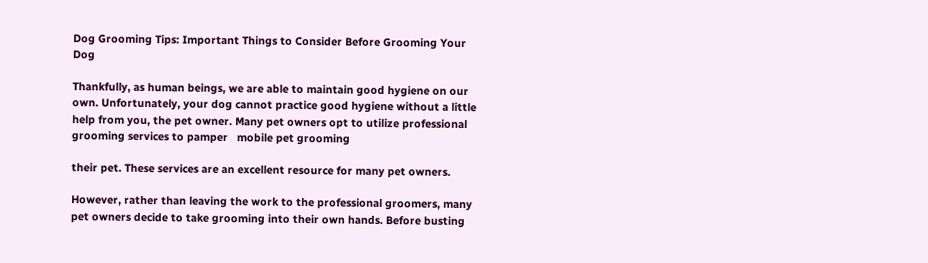Dog Grooming Tips: Important Things to Consider Before Grooming Your Dog

Thankfully, as human beings, we are able to maintain good hygiene on our own. Unfortunately, your dog cannot practice good hygiene without a little help from you, the pet owner. Many pet owners opt to utilize professional grooming services to pamper   mobile pet grooming

their pet. These services are an excellent resource for many pet owners.

However, rather than leaving the work to the professional groomers, many pet owners decide to take grooming into their own hands. Before busting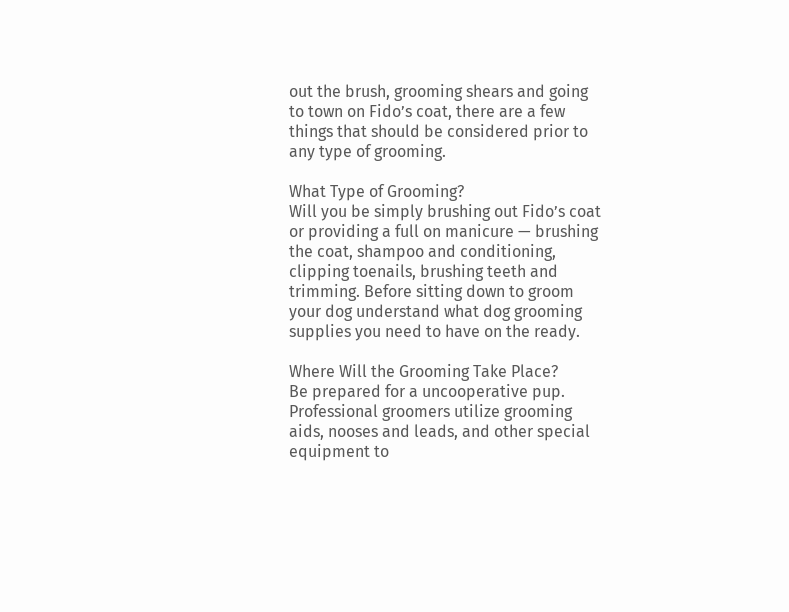out the brush, grooming shears and going to town on Fido’s coat, there are a few things that should be considered prior to any type of grooming.

What Type of Grooming?
Will you be simply brushing out Fido’s coat or providing a full on manicure — brushing the coat, shampoo and conditioning, clipping toenails, brushing teeth and trimming. Before sitting down to groom your dog understand what dog grooming supplies you need to have on the ready.

Where Will the Grooming Take Place?
Be prepared for a uncooperative pup. Professional groomers utilize grooming aids, nooses and leads, and other special equipment to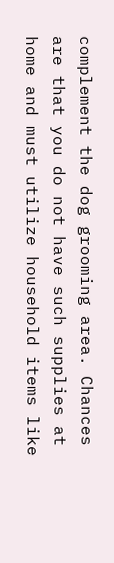complement the dog grooming area. Chances are that you do not have such supplies at home and must utilize household items like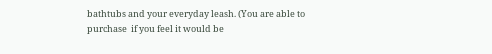bathtubs and your everyday leash. (You are able to purchase  if you feel it would be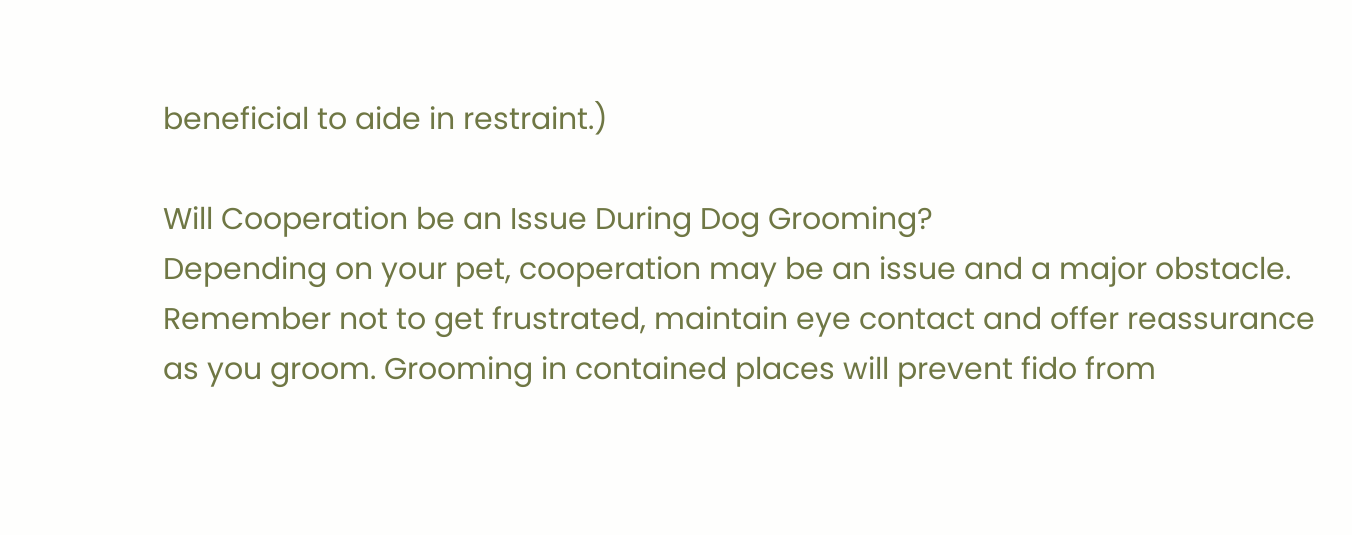beneficial to aide in restraint.)

Will Cooperation be an Issue During Dog Grooming?
Depending on your pet, cooperation may be an issue and a major obstacle. Remember not to get frustrated, maintain eye contact and offer reassurance as you groom. Grooming in contained places will prevent fido from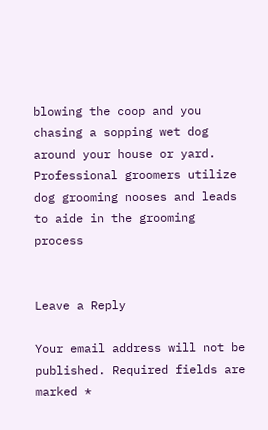blowing the coop and you chasing a sopping wet dog around your house or yard. Professional groomers utilize dog grooming nooses and leads to aide in the grooming process


Leave a Reply

Your email address will not be published. Required fields are marked *